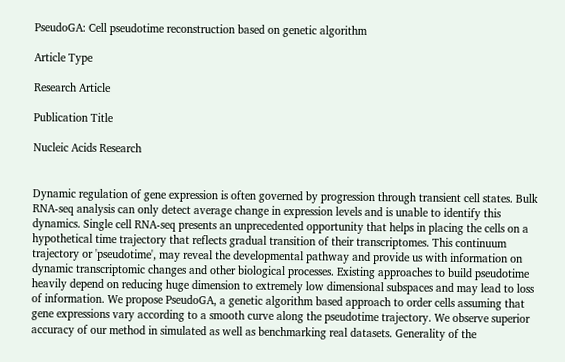PseudoGA: Cell pseudotime reconstruction based on genetic algorithm

Article Type

Research Article

Publication Title

Nucleic Acids Research


Dynamic regulation of gene expression is often governed by progression through transient cell states. Bulk RNA-seq analysis can only detect average change in expression levels and is unable to identify this dynamics. Single cell RNA-seq presents an unprecedented opportunity that helps in placing the cells on a hypothetical time trajectory that reflects gradual transition of their transcriptomes. This continuum trajectory or 'pseudotime', may reveal the developmental pathway and provide us with information on dynamic transcriptomic changes and other biological processes. Existing approaches to build pseudotime heavily depend on reducing huge dimension to extremely low dimensional subspaces and may lead to loss of information. We propose PseudoGA, a genetic algorithm based approach to order cells assuming that gene expressions vary according to a smooth curve along the pseudotime trajectory. We observe superior accuracy of our method in simulated as well as benchmarking real datasets. Generality of the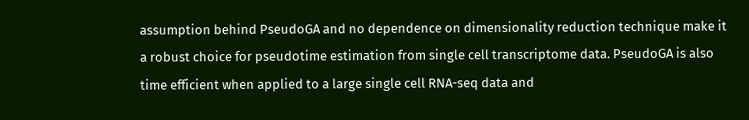assumption behind PseudoGA and no dependence on dimensionality reduction technique make it a robust choice for pseudotime estimation from single cell transcriptome data. PseudoGA is also time efficient when applied to a large single cell RNA-seq data and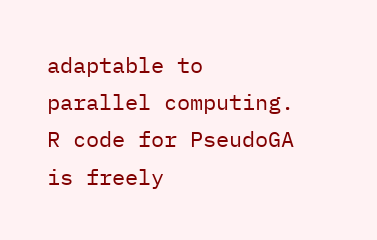adaptable to parallel computing. R code for PseudoGA is freely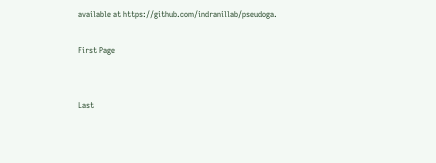available at https://github.com/indranillab/pseudoga.

First Page


Last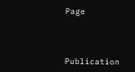Page




Publication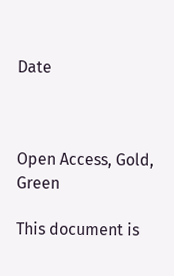Date



Open Access, Gold, Green

This document is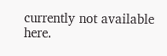currently not available here.